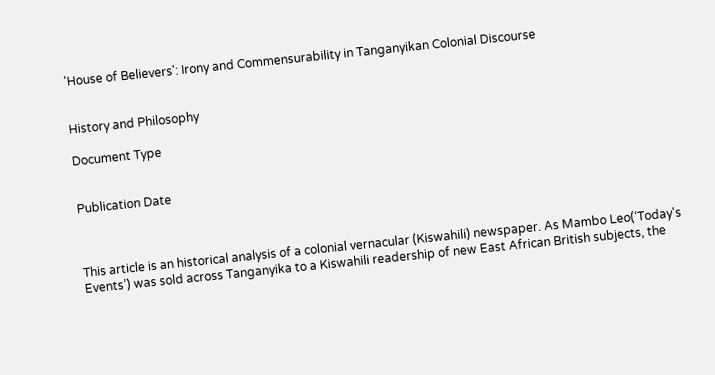'House of Believers': Irony and Commensurability in Tanganyikan Colonial Discourse


History and Philosophy

Document Type


Publication Date



This article is an historical analysis of a colonial vernacular (Kiswahili) newspaper. As Mambo Leo(‘Today's Events’) was sold across Tanganyika to a Kiswahili readership of new East African British subjects, the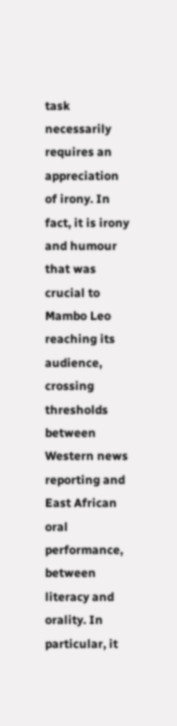task necessarily requires an appreciation of irony. In fact, it is irony and humour that was crucial to Mambo Leo reaching its audience, crossing thresholds between Western news reporting and East African oral performance, between literacy and orality. In particular, it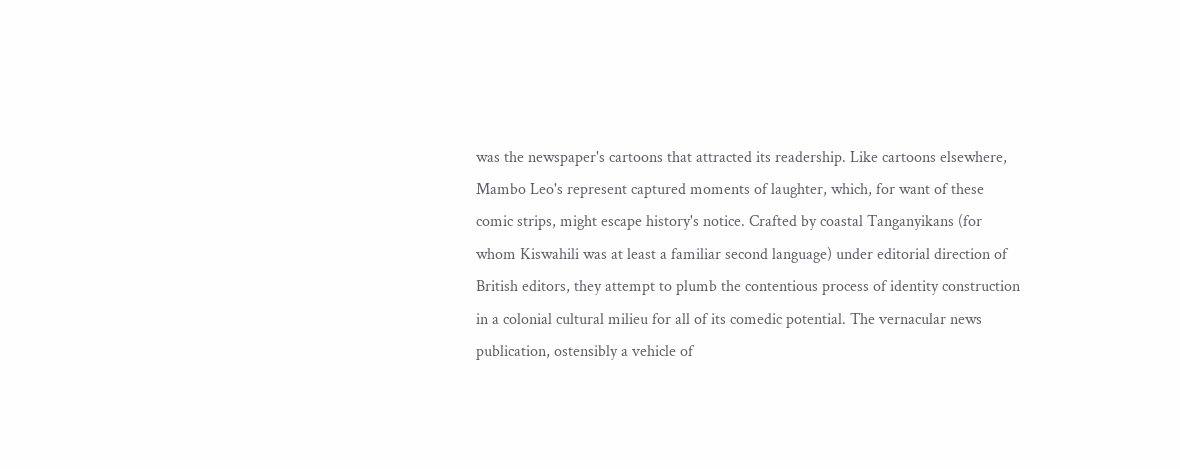was the newspaper's cartoons that attracted its readership. Like cartoons elsewhere, Mambo Leo's represent captured moments of laughter, which, for want of these comic strips, might escape history's notice. Crafted by coastal Tanganyikans (for whom Kiswahili was at least a familiar second language) under editorial direction of British editors, they attempt to plumb the contentious process of identity construction in a colonial cultural milieu for all of its comedic potential. The vernacular news publication, ostensibly a vehicle of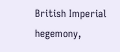British Imperial hegemony,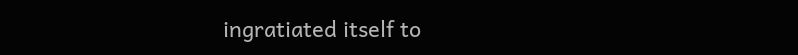ingratiated itself to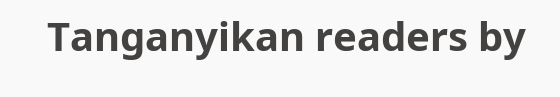Tanganyikan readers by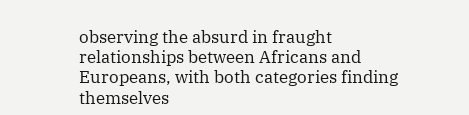observing the absurd in fraught relationships between Africans and Europeans, with both categories finding themselves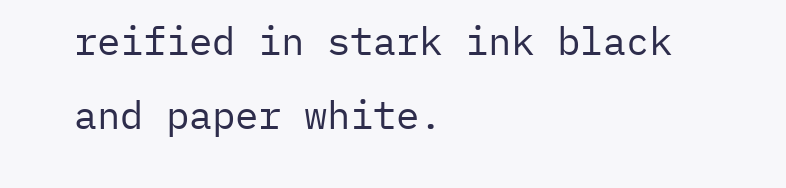reified in stark ink black and paper white.